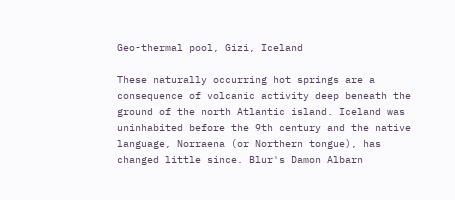Geo-thermal pool, Gizi, Iceland

These naturally occurring hot springs are a consequence of volcanic activity deep beneath the ground of the north Atlantic island. Iceland was uninhabited before the 9th century and the native language, Norraena (or Northern tongue), has changed little since. Blur's Damon Albarn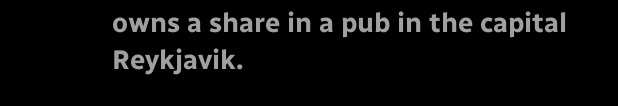owns a share in a pub in the capital Reykjavik.